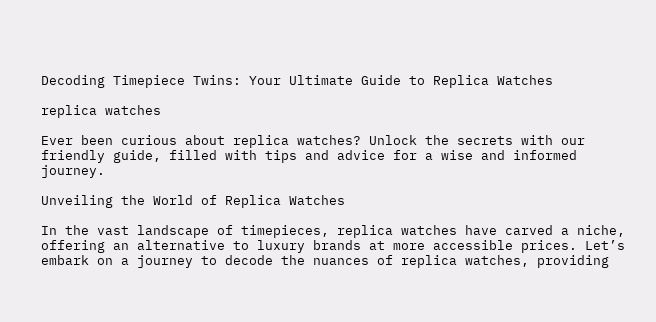Decoding Timepiece Twins: Your Ultimate Guide to Replica Watches

replica watches

Ever been curious about replica watches? Unlock the secrets with our friendly guide, filled with tips and advice for a wise and informed journey.

Unveiling the World of Replica Watches

In the vast landscape of timepieces, replica watches have carved a niche, offering an alternative to luxury brands at more accessible prices. Let’s embark on a journey to decode the nuances of replica watches, providing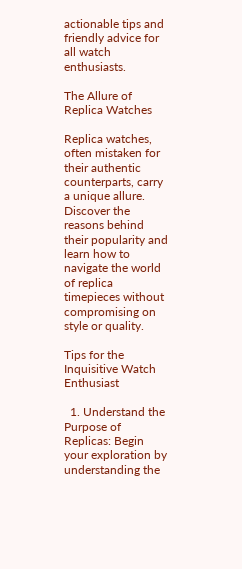actionable tips and friendly advice for all watch enthusiasts.

The Allure of Replica Watches

Replica watches, often mistaken for their authentic counterparts, carry a unique allure. Discover the reasons behind their popularity and learn how to navigate the world of replica timepieces without compromising on style or quality.

Tips for the Inquisitive Watch Enthusiast

  1. Understand the Purpose of Replicas: Begin your exploration by understanding the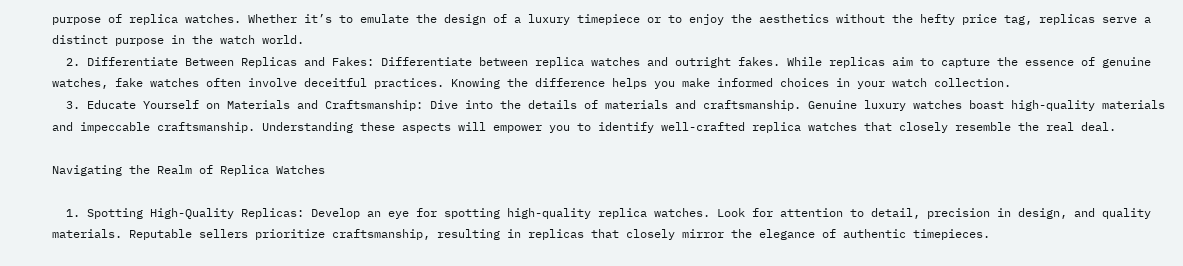purpose of replica watches. Whether it’s to emulate the design of a luxury timepiece or to enjoy the aesthetics without the hefty price tag, replicas serve a distinct purpose in the watch world.
  2. Differentiate Between Replicas and Fakes: Differentiate between replica watches and outright fakes. While replicas aim to capture the essence of genuine watches, fake watches often involve deceitful practices. Knowing the difference helps you make informed choices in your watch collection.
  3. Educate Yourself on Materials and Craftsmanship: Dive into the details of materials and craftsmanship. Genuine luxury watches boast high-quality materials and impeccable craftsmanship. Understanding these aspects will empower you to identify well-crafted replica watches that closely resemble the real deal.

Navigating the Realm of Replica Watches

  1. Spotting High-Quality Replicas: Develop an eye for spotting high-quality replica watches. Look for attention to detail, precision in design, and quality materials. Reputable sellers prioritize craftsmanship, resulting in replicas that closely mirror the elegance of authentic timepieces.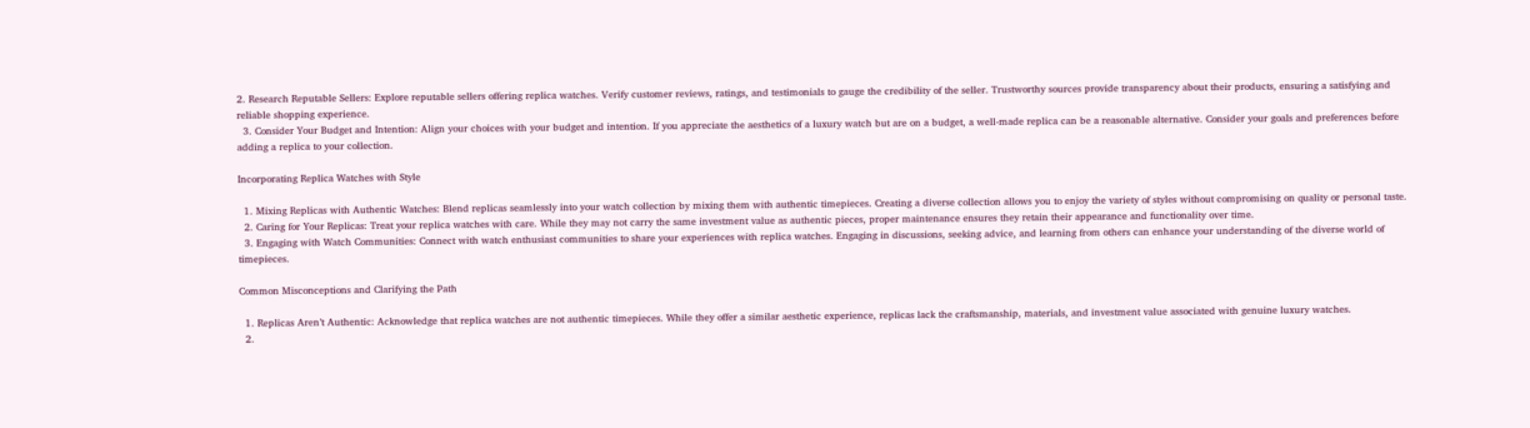2. Research Reputable Sellers: Explore reputable sellers offering replica watches. Verify customer reviews, ratings, and testimonials to gauge the credibility of the seller. Trustworthy sources provide transparency about their products, ensuring a satisfying and reliable shopping experience.
  3. Consider Your Budget and Intention: Align your choices with your budget and intention. If you appreciate the aesthetics of a luxury watch but are on a budget, a well-made replica can be a reasonable alternative. Consider your goals and preferences before adding a replica to your collection.

Incorporating Replica Watches with Style

  1. Mixing Replicas with Authentic Watches: Blend replicas seamlessly into your watch collection by mixing them with authentic timepieces. Creating a diverse collection allows you to enjoy the variety of styles without compromising on quality or personal taste.
  2. Caring for Your Replicas: Treat your replica watches with care. While they may not carry the same investment value as authentic pieces, proper maintenance ensures they retain their appearance and functionality over time.
  3. Engaging with Watch Communities: Connect with watch enthusiast communities to share your experiences with replica watches. Engaging in discussions, seeking advice, and learning from others can enhance your understanding of the diverse world of timepieces.

Common Misconceptions and Clarifying the Path

  1. Replicas Aren’t Authentic: Acknowledge that replica watches are not authentic timepieces. While they offer a similar aesthetic experience, replicas lack the craftsmanship, materials, and investment value associated with genuine luxury watches.
  2.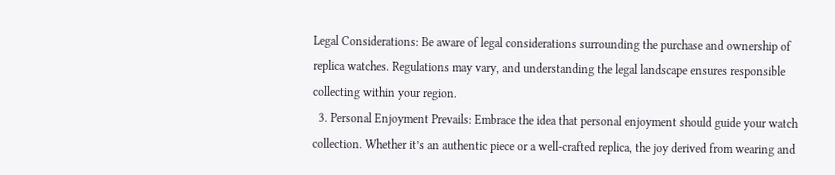Legal Considerations: Be aware of legal considerations surrounding the purchase and ownership of replica watches. Regulations may vary, and understanding the legal landscape ensures responsible collecting within your region.
  3. Personal Enjoyment Prevails: Embrace the idea that personal enjoyment should guide your watch collection. Whether it’s an authentic piece or a well-crafted replica, the joy derived from wearing and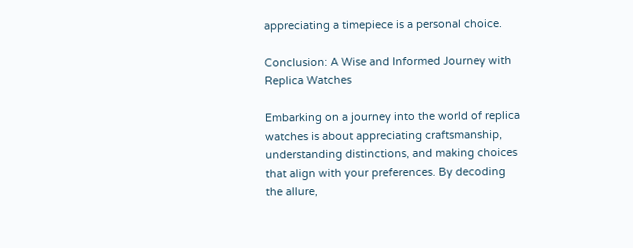appreciating a timepiece is a personal choice.

Conclusion: A Wise and Informed Journey with Replica Watches

Embarking on a journey into the world of replica watches is about appreciating craftsmanship, understanding distinctions, and making choices that align with your preferences. By decoding the allure,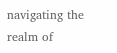navigating the realm of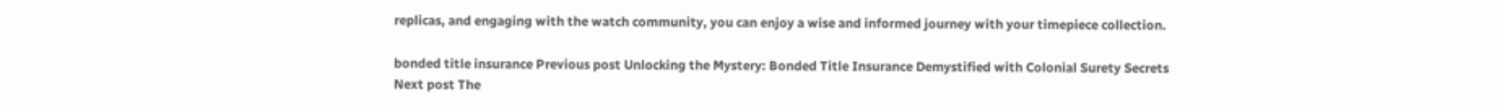replicas, and engaging with the watch community, you can enjoy a wise and informed journey with your timepiece collection.

bonded title insurance Previous post Unlocking the Mystery: Bonded Title Insurance Demystified with Colonial Surety Secrets
Next post The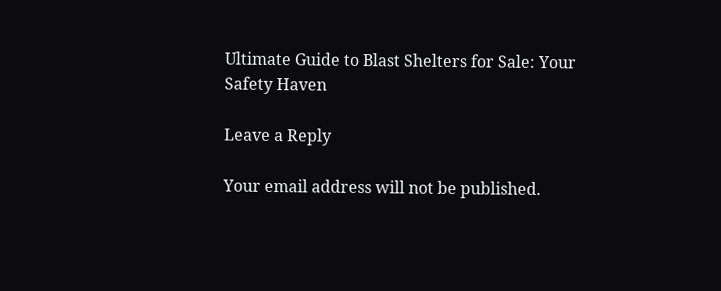Ultimate Guide to Blast Shelters for Sale: Your Safety Haven

Leave a Reply

Your email address will not be published.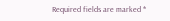Required fields are marked *